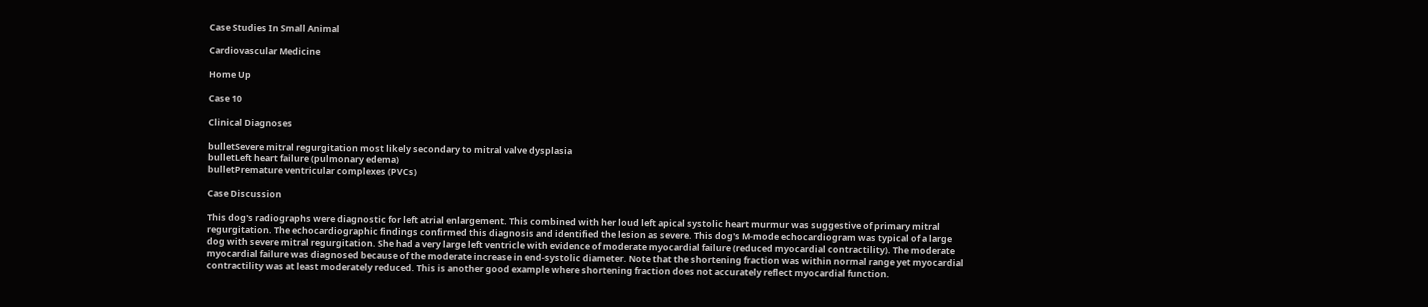Case Studies In Small Animal

Cardiovascular Medicine

Home Up

Case 10

Clinical Diagnoses

bulletSevere mitral regurgitation most likely secondary to mitral valve dysplasia
bulletLeft heart failure (pulmonary edema)
bulletPremature ventricular complexes (PVCs)

Case Discussion

This dog's radiographs were diagnostic for left atrial enlargement. This combined with her loud left apical systolic heart murmur was suggestive of primary mitral regurgitation. The echocardiographic findings confirmed this diagnosis and identified the lesion as severe. This dog's M-mode echocardiogram was typical of a large dog with severe mitral regurgitation. She had a very large left ventricle with evidence of moderate myocardial failure (reduced myocardial contractility). The moderate myocardial failure was diagnosed because of the moderate increase in end-systolic diameter. Note that the shortening fraction was within normal range yet myocardial contractility was at least moderately reduced. This is another good example where shortening fraction does not accurately reflect myocardial function.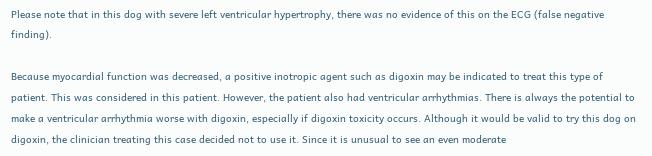Please note that in this dog with severe left ventricular hypertrophy, there was no evidence of this on the ECG (false negative finding).

Because myocardial function was decreased, a positive inotropic agent such as digoxin may be indicated to treat this type of patient. This was considered in this patient. However, the patient also had ventricular arrhythmias. There is always the potential to make a ventricular arrhythmia worse with digoxin, especially if digoxin toxicity occurs. Although it would be valid to try this dog on digoxin, the clinician treating this case decided not to use it. Since it is unusual to see an even moderate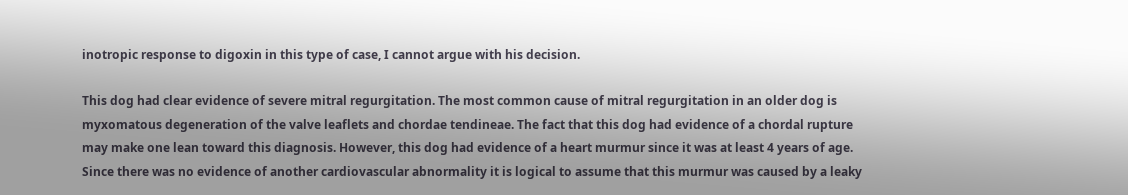inotropic response to digoxin in this type of case, I cannot argue with his decision.

This dog had clear evidence of severe mitral regurgitation. The most common cause of mitral regurgitation in an older dog is myxomatous degeneration of the valve leaflets and chordae tendineae. The fact that this dog had evidence of a chordal rupture may make one lean toward this diagnosis. However, this dog had evidence of a heart murmur since it was at least 4 years of age. Since there was no evidence of another cardiovascular abnormality it is logical to assume that this murmur was caused by a leaky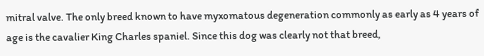mitral valve. The only breed known to have myxomatous degeneration commonly as early as 4 years of age is the cavalier King Charles spaniel. Since this dog was clearly not that breed,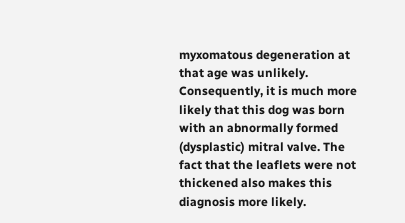myxomatous degeneration at that age was unlikely. Consequently, it is much more likely that this dog was born with an abnormally formed (dysplastic) mitral valve. The fact that the leaflets were not thickened also makes this diagnosis more likely.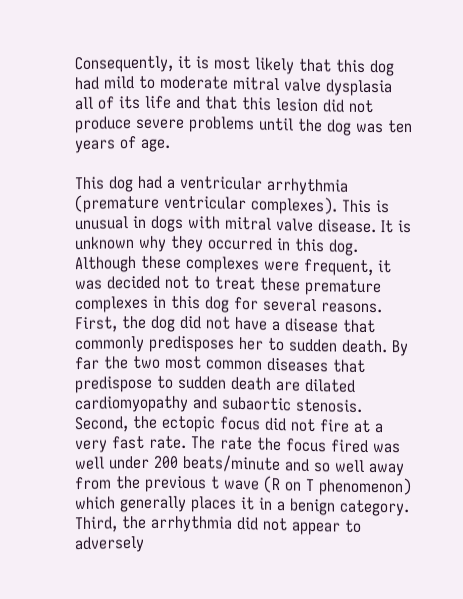Consequently, it is most likely that this dog had mild to moderate mitral valve dysplasia all of its life and that this lesion did not produce severe problems until the dog was ten years of age.

This dog had a ventricular arrhythmia (premature ventricular complexes). This is unusual in dogs with mitral valve disease. It is unknown why they occurred in this dog. Although these complexes were frequent, it was decided not to treat these premature complexes in this dog for several reasons. First, the dog did not have a disease that commonly predisposes her to sudden death. By far the two most common diseases that predispose to sudden death are dilated cardiomyopathy and subaortic stenosis. Second, the ectopic focus did not fire at a very fast rate. The rate the focus fired was well under 200 beats/minute and so well away from the previous t wave (R on T phenomenon) which generally places it in a benign category. Third, the arrhythmia did not appear to adversely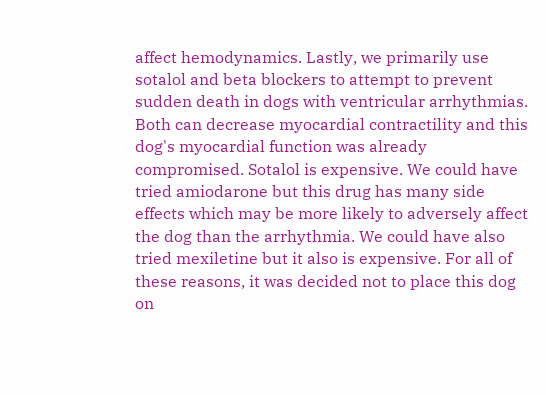affect hemodynamics. Lastly, we primarily use sotalol and beta blockers to attempt to prevent sudden death in dogs with ventricular arrhythmias. Both can decrease myocardial contractility and this dog's myocardial function was already compromised. Sotalol is expensive. We could have tried amiodarone but this drug has many side effects which may be more likely to adversely affect the dog than the arrhythmia. We could have also tried mexiletine but it also is expensive. For all of these reasons, it was decided not to place this dog on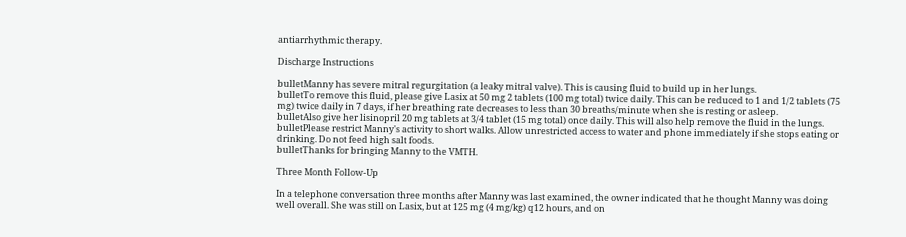antiarrhythmic therapy.

Discharge Instructions

bulletManny has severe mitral regurgitation (a leaky mitral valve). This is causing fluid to build up in her lungs.
bulletTo remove this fluid, please give Lasix at 50 mg 2 tablets (100 mg total) twice daily. This can be reduced to 1 and 1/2 tablets (75 mg) twice daily in 7 days, if her breathing rate decreases to less than 30 breaths/minute when she is resting or asleep.
bulletAlso give her lisinopril 20 mg tablets at 3/4 tablet (15 mg total) once daily. This will also help remove the fluid in the lungs.
bulletPlease restrict Manny's activity to short walks. Allow unrestricted access to water and phone immediately if she stops eating or drinking. Do not feed high salt foods.
bulletThanks for bringing Manny to the VMTH.

Three Month Follow-Up

In a telephone conversation three months after Manny was last examined, the owner indicated that he thought Manny was doing well overall. She was still on Lasix, but at 125 mg (4 mg/kg) q12 hours, and on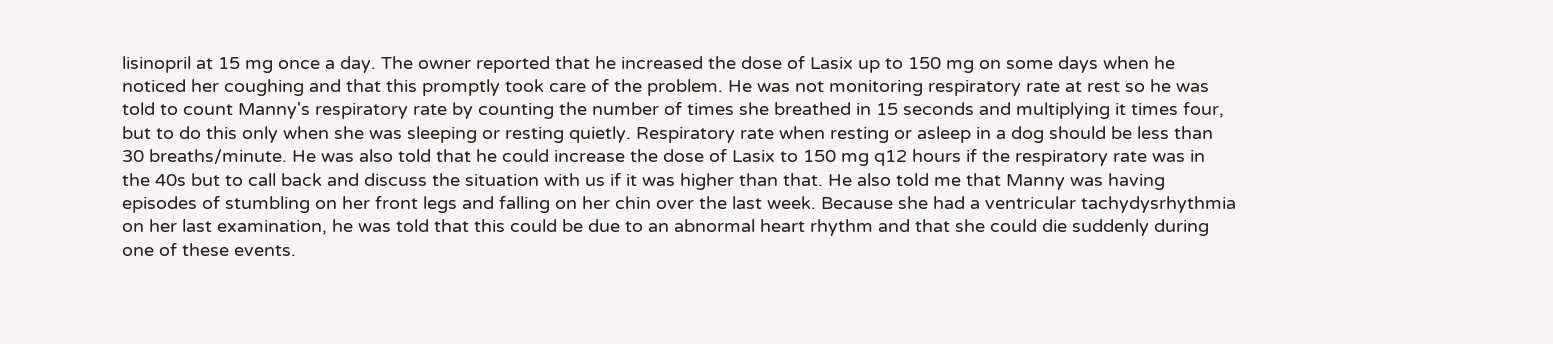lisinopril at 15 mg once a day. The owner reported that he increased the dose of Lasix up to 150 mg on some days when he noticed her coughing and that this promptly took care of the problem. He was not monitoring respiratory rate at rest so he was told to count Manny's respiratory rate by counting the number of times she breathed in 15 seconds and multiplying it times four, but to do this only when she was sleeping or resting quietly. Respiratory rate when resting or asleep in a dog should be less than 30 breaths/minute. He was also told that he could increase the dose of Lasix to 150 mg q12 hours if the respiratory rate was in the 40s but to call back and discuss the situation with us if it was higher than that. He also told me that Manny was having episodes of stumbling on her front legs and falling on her chin over the last week. Because she had a ventricular tachydysrhythmia on her last examination, he was told that this could be due to an abnormal heart rhythm and that she could die suddenly during one of these events.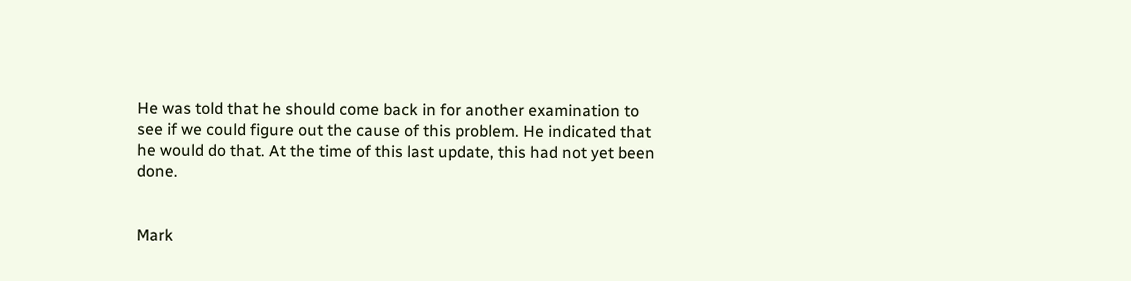He was told that he should come back in for another examination to see if we could figure out the cause of this problem. He indicated that he would do that. At the time of this last update, this had not yet been done.


Mark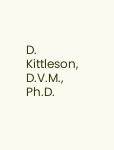D. Kittleson, D.V.M., Ph.D.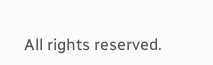All rights reserved.